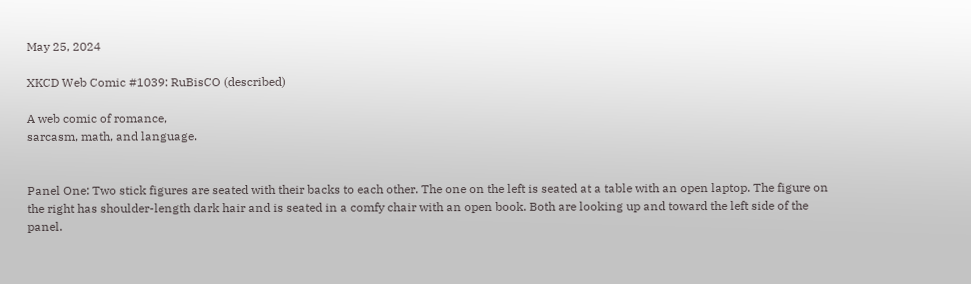May 25, 2024

XKCD Web Comic #1039: RuBisCO (described)

A web comic of romance,
sarcasm, math, and language.


Panel One: Two stick figures are seated with their backs to each other. The one on the left is seated at a table with an open laptop. The figure on the right has shoulder-length dark hair and is seated in a comfy chair with an open book. Both are looking up and toward the left side of the panel.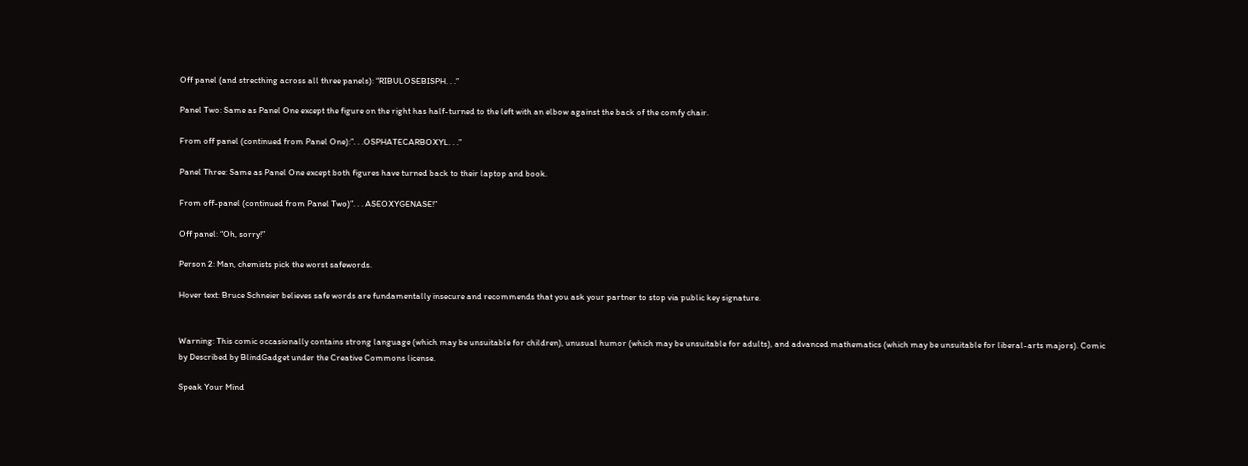Off panel (and strecthing across all three panels): “RIBULOSEBISPH. . .”

Panel Two: Same as Panel One except the figure on the right has half-turned to the left with an elbow against the back of the comfy chair.

From off panel (continued from Panel One):”. . .OSPHATECARBOXYL. . .”

Panel Three: Same as Panel One except both figures have turned back to their laptop and book.

From off-panel (continued from Panel Two)”. . . ASEOXYGENASE!”

Off panel: “Oh, sorry!”

Person 2: Man, chemists pick the worst safewords.

Hover text: Bruce Schneier believes safe words are fundamentally insecure and recommends that you ask your partner to stop via public key signature.


Warning: This comic occasionally contains strong language (which may be unsuitable for children), unusual humor (which may be unsuitable for adults), and advanced mathematics (which may be unsuitable for liberal-arts majors). Comic by Described by BlindGadget under the Creative Commons license.

Speak Your Mind